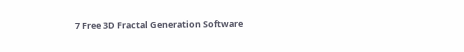7 Free 3D Fractal Generation Software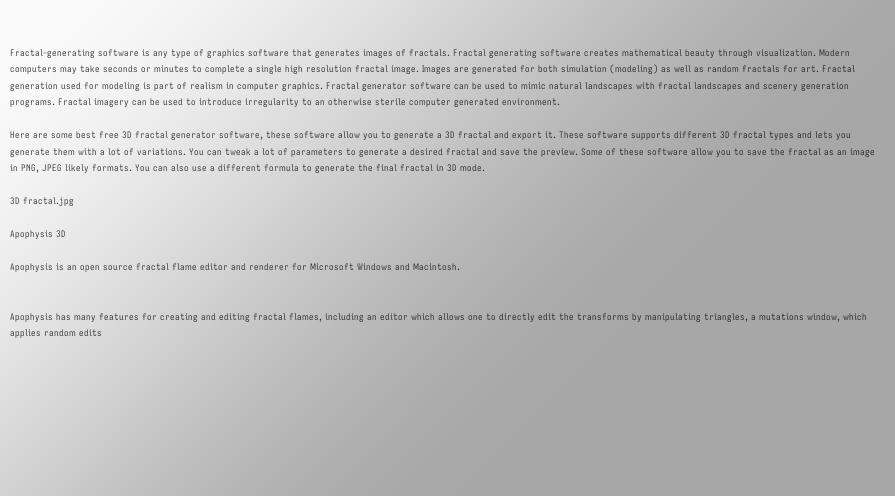Fractal-generating software is any type of graphics software that generates images of fractals. Fractal generating software creates mathematical beauty through visualization. Modern computers may take seconds or minutes to complete a single high resolution fractal image. Images are generated for both simulation (modeling) as well as random fractals for art. Fractal generation used for modeling is part of realism in computer graphics. Fractal generator software can be used to mimic natural landscapes with fractal landscapes and scenery generation programs. Fractal imagery can be used to introduce irregularity to an otherwise sterile computer generated environment.

Here are some best free 3D fractal generator software, these software allow you to generate a 3D fractal and export it. These software supports different 3D fractal types and lets you generate them with a lot of variations. You can tweak a lot of parameters to generate a desired fractal and save the preview. Some of these software allow you to save the fractal as an image in PNG, JPEG likely formats. You can also use a different formula to generate the final fractal in 3D mode.

3D fractal.jpg

Apophysis 3D

Apophysis is an open source fractal flame editor and renderer for Microsoft Windows and Macintosh.


Apophysis has many features for creating and editing fractal flames, including an editor which allows one to directly edit the transforms by manipulating triangles, a mutations window, which applies random edits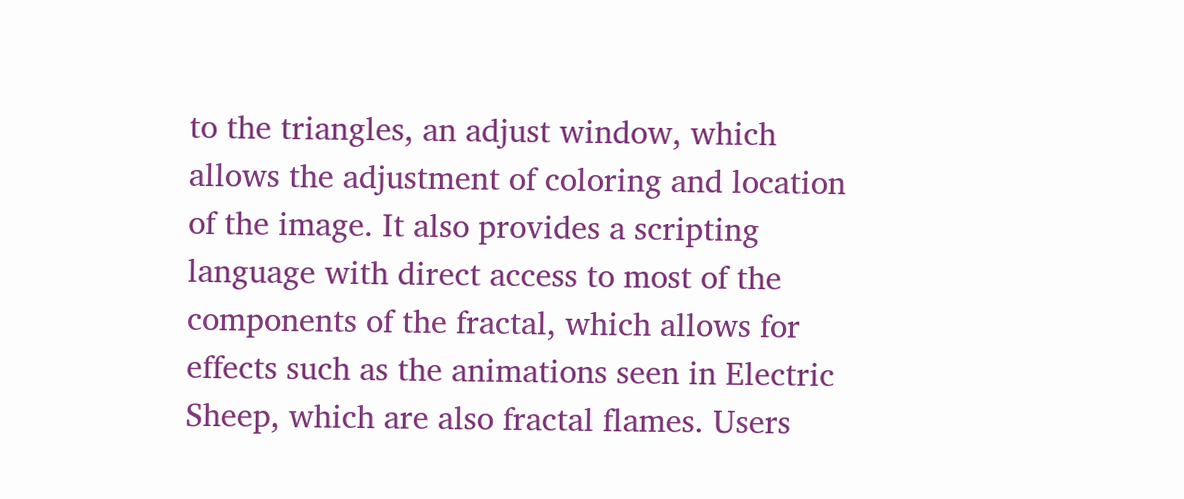to the triangles, an adjust window, which allows the adjustment of coloring and location of the image. It also provides a scripting language with direct access to most of the components of the fractal, which allows for effects such as the animations seen in Electric Sheep, which are also fractal flames. Users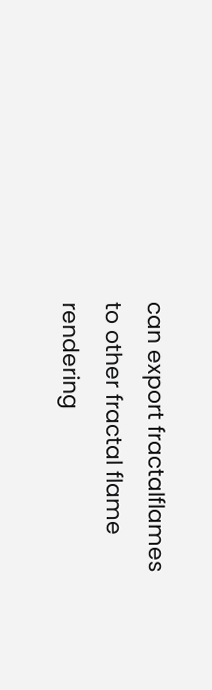can export fractalflames to other fractal flame rendering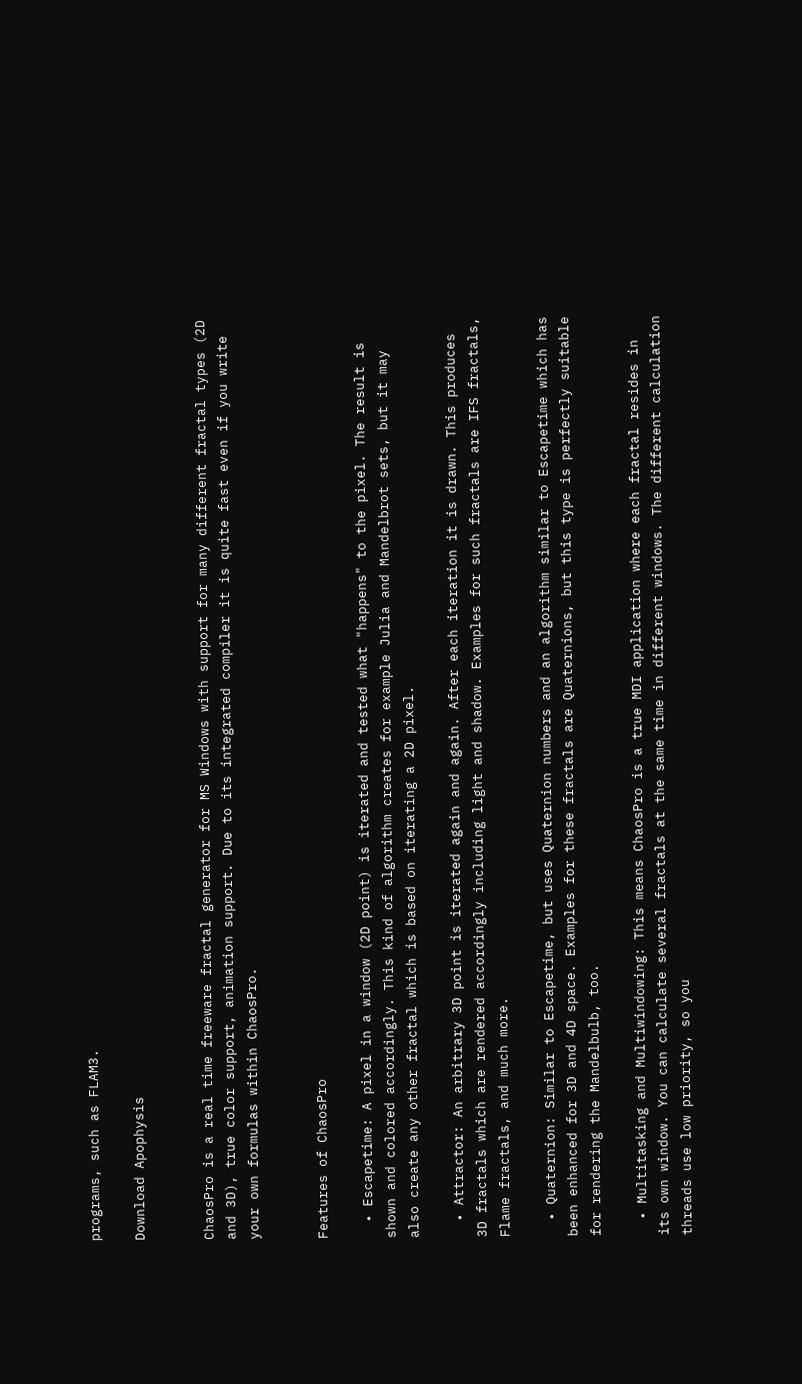programs, such as FLAM3.

Download Apophysis


ChaosPro is a real time freeware fractal generator for MS Windows with support for many different fractal types (2D and 3D), true color support, animation support. Due to its integrated compiler it is quite fast even if you write your own formulas within ChaosPro.


Features of ChaosPro

  • Escapetime: A pixel in a window (2D point) is iterated and tested what "happens" to the pixel. The result is shown and colored accordingly. This kind of algorithm creates for example Julia and Mandelbrot sets, but it may also create any other fractal which is based on iterating a 2D pixel.

  • Attractor: An arbitrary 3D point is iterated again and again. After each iteration it is drawn. This produces 3D fractals which are rendered accordingly including light and shadow. Examples for such fractals are IFS fractals, Flame fractals, and much more.

  • Quaternion: Similar to Escapetime, but uses Quaternion numbers and an algorithm similar to Escapetime which has been enhanced for 3D and 4D space. Examples for these fractals are Quaternions, but this type is perfectly suitable for rendering the Mandelbulb, too.

  • Multitasking and Multiwindowing: This means ChaosPro is a true MDI application where each fractal resides in its own window. You can calculate several fractals at the same time in different windows. The different calculation threads use low priority, so you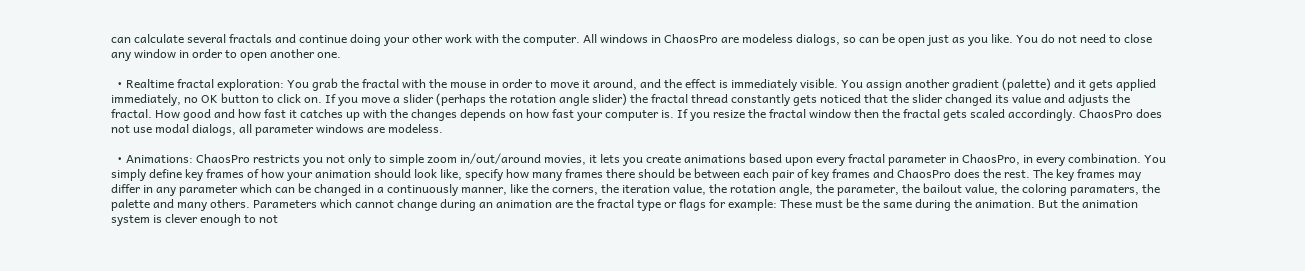can calculate several fractals and continue doing your other work with the computer. All windows in ChaosPro are modeless dialogs, so can be open just as you like. You do not need to close any window in order to open another one.

  • Realtime fractal exploration: You grab the fractal with the mouse in order to move it around, and the effect is immediately visible. You assign another gradient (palette) and it gets applied immediately, no OK button to click on. If you move a slider (perhaps the rotation angle slider) the fractal thread constantly gets noticed that the slider changed its value and adjusts the fractal. How good and how fast it catches up with the changes depends on how fast your computer is. If you resize the fractal window then the fractal gets scaled accordingly. ChaosPro does not use modal dialogs, all parameter windows are modeless.

  • Animations: ChaosPro restricts you not only to simple zoom in/out/around movies, it lets you create animations based upon every fractal parameter in ChaosPro, in every combination. You simply define key frames of how your animation should look like, specify how many frames there should be between each pair of key frames and ChaosPro does the rest. The key frames may differ in any parameter which can be changed in a continuously manner, like the corners, the iteration value, the rotation angle, the parameter, the bailout value, the coloring paramaters, the palette and many others. Parameters which cannot change during an animation are the fractal type or flags for example: These must be the same during the animation. But the animation system is clever enough to not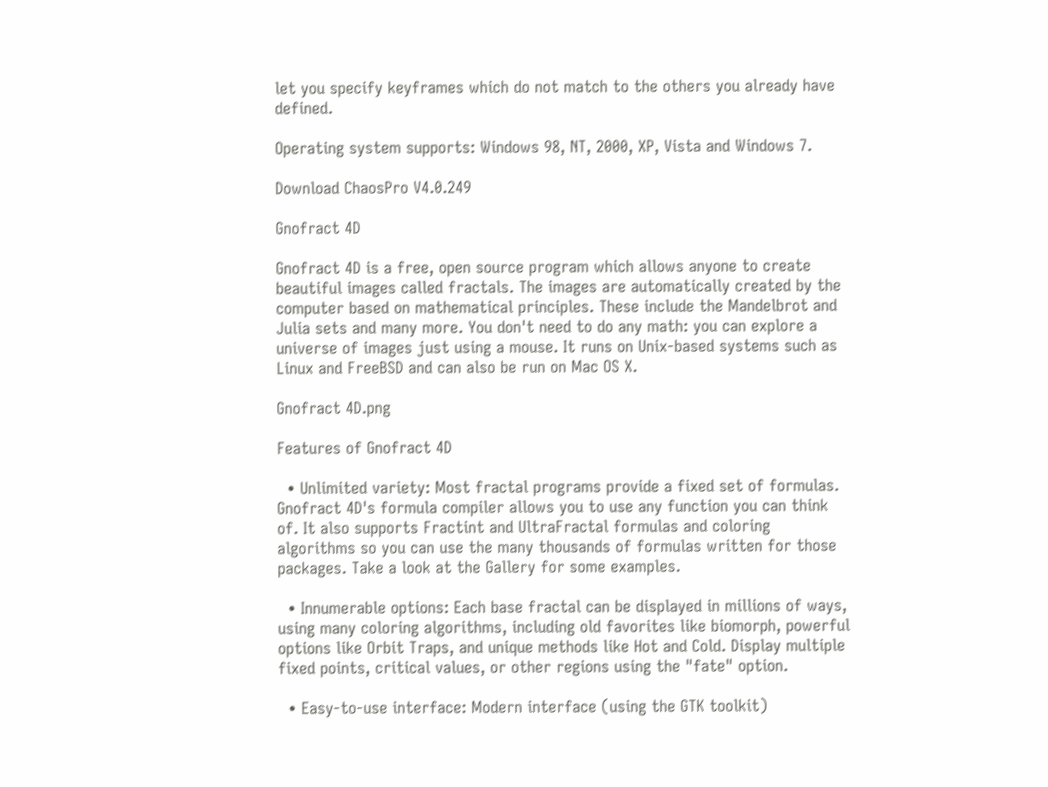let you specify keyframes which do not match to the others you already have defined.

Operating system supports: Windows 98, NT, 2000, XP, Vista and Windows 7.

Download ChaosPro V4.0.249

Gnofract 4D

Gnofract 4D is a free, open source program which allows anyone to create beautiful images called fractals. The images are automatically created by the computer based on mathematical principles. These include the Mandelbrot and Julia sets and many more. You don't need to do any math: you can explore a universe of images just using a mouse. It runs on Unix-based systems such as Linux and FreeBSD and can also be run on Mac OS X.

Gnofract 4D.png

Features of Gnofract 4D

  • Unlimited variety: Most fractal programs provide a fixed set of formulas. Gnofract 4D's formula compiler allows you to use any function you can think of. It also supports Fractint and UltraFractal formulas and coloring algorithms so you can use the many thousands of formulas written for those packages. Take a look at the Gallery for some examples.

  • Innumerable options: Each base fractal can be displayed in millions of ways, using many coloring algorithms, including old favorites like biomorph, powerful options like Orbit Traps, and unique methods like Hot and Cold. Display multiple fixed points, critical values, or other regions using the "fate" option.

  • Easy-to-use interface: Modern interface (using the GTK toolkit)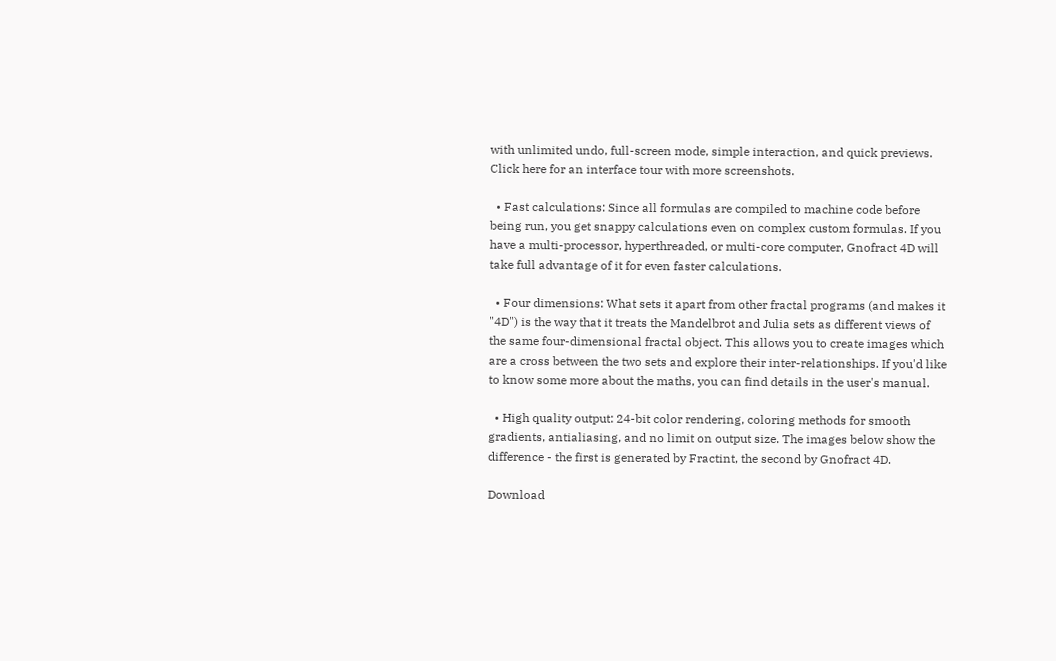with unlimited undo, full-screen mode, simple interaction, and quick previews. Click here for an interface tour with more screenshots.

  • Fast calculations: Since all formulas are compiled to machine code before being run, you get snappy calculations even on complex custom formulas. If you have a multi-processor, hyperthreaded, or multi-core computer, Gnofract 4D will take full advantage of it for even faster calculations.

  • Four dimensions: What sets it apart from other fractal programs (and makes it "4D") is the way that it treats the Mandelbrot and Julia sets as different views of the same four-dimensional fractal object. This allows you to create images which are a cross between the two sets and explore their inter-relationships. If you'd like to know some more about the maths, you can find details in the user's manual.

  • High quality output: 24-bit color rendering, coloring methods for smooth gradients, antialiasing, and no limit on output size. The images below show the difference - the first is generated by Fractint, the second by Gnofract 4D.

Download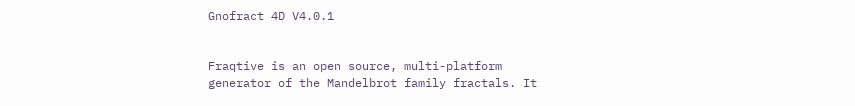Gnofract 4D V4.0.1


Fraqtive is an open source, multi-platform generator of the Mandelbrot family fractals. It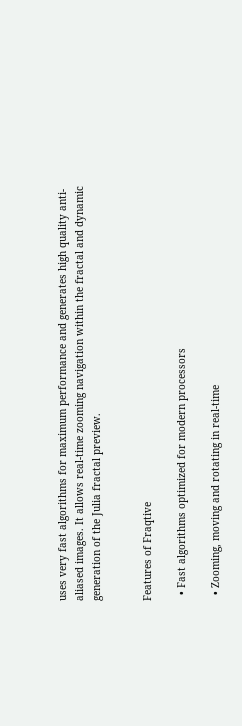uses very fast algorithms for maximum performance and generates high quality anti-aliased images. It allows real-time zooming navigation within the fractal and dynamic generation of the Julia fractal preview.


Features of Fraqtive

  • Fast algorithms optimized for modern processors

  • Zooming, moving and rotating in real-time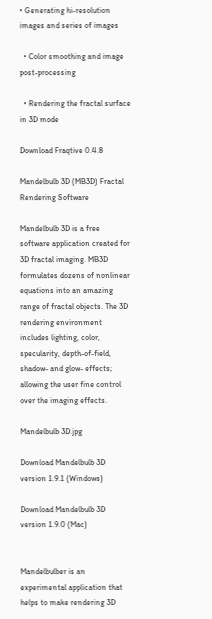• Generating hi-resolution images and series of images

  • Color smoothing and image post-processing

  • Rendering the fractal surface in 3D mode

Download Fraqtive 0.4.8

Mandelbulb 3D (MB3D) Fractal Rendering Software

Mandelbulb 3D is a free software application created for 3D fractal imaging. MB3D formulates dozens of nonlinear equations into an amazing range of fractal objects. The 3D rendering environment includes lighting, color, specularity, depth-of-field, shadow- and glow- effects; allowing the user fine control over the imaging effects.

Mandelbulb 3D.jpg

Download Mandelbulb 3D version 1.9.1 (Windows)

Download Mandelbulb 3D version 1.9.0 (Mac)


Mandelbulber is an experimental application that helps to make rendering 3D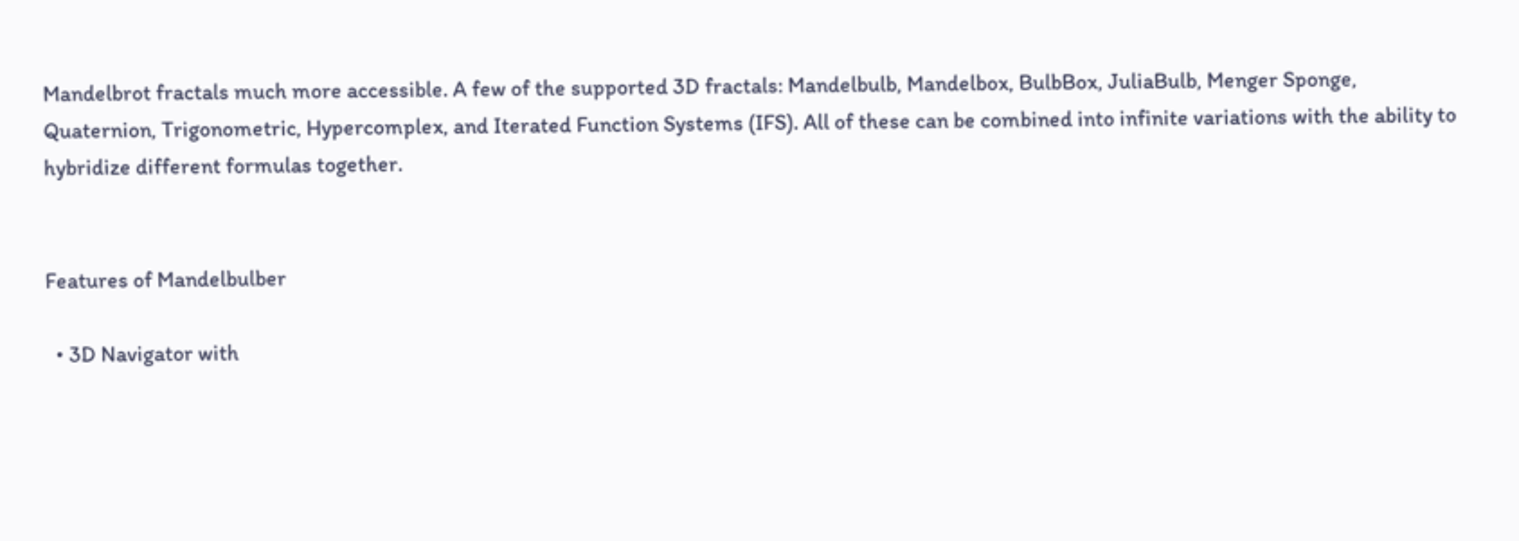Mandelbrot fractals much more accessible. A few of the supported 3D fractals: Mandelbulb, Mandelbox, BulbBox, JuliaBulb, Menger Sponge, Quaternion, Trigonometric, Hypercomplex, and Iterated Function Systems (IFS). All of these can be combined into infinite variations with the ability to hybridize different formulas together.


Features of Mandelbulber

  • 3D Navigator with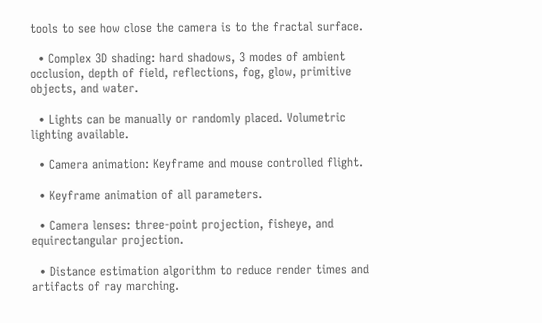tools to see how close the camera is to the fractal surface.

  • Complex 3D shading: hard shadows, 3 modes of ambient occlusion, depth of field, reflections, fog, glow, primitive objects, and water.

  • Lights can be manually or randomly placed. Volumetric lighting available.

  • Camera animation: Keyframe and mouse controlled flight.

  • Keyframe animation of all parameters.

  • Camera lenses: three-point projection, fisheye, and equirectangular projection.

  • Distance estimation algorithm to reduce render times and artifacts of ray marching.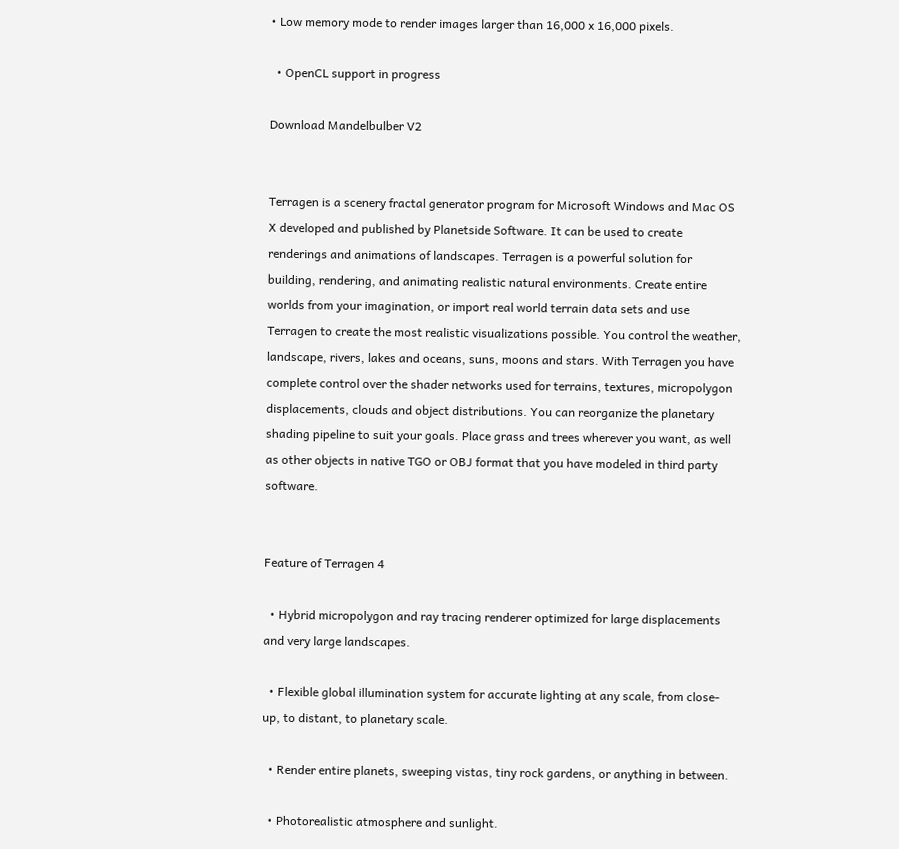• Low memory mode to render images larger than 16,000 x 16,000 pixels.

  • OpenCL support in progress

Download Mandelbulber V2


Terragen is a scenery fractal generator program for Microsoft Windows and Mac OS X developed and published by Planetside Software. It can be used to create renderings and animations of landscapes. Terragen is a powerful solution for building, rendering, and animating realistic natural environments. Create entire worlds from your imagination, or import real world terrain data sets and use Terragen to create the most realistic visualizations possible. You control the weather, landscape, rivers, lakes and oceans, suns, moons and stars. With Terragen you have complete control over the shader networks used for terrains, textures, micropolygon displacements, clouds and object distributions. You can reorganize the planetary shading pipeline to suit your goals. Place grass and trees wherever you want, as well as other objects in native TGO or OBJ format that you have modeled in third party software.


Feature of Terragen 4

  • Hybrid micropolygon and ray tracing renderer optimized for large displacements and very large landscapes.

  • Flexible global illumination system for accurate lighting at any scale, from close-up, to distant, to planetary scale.

  • Render entire planets, sweeping vistas, tiny rock gardens, or anything in between.

  • Photorealistic atmosphere and sunlight.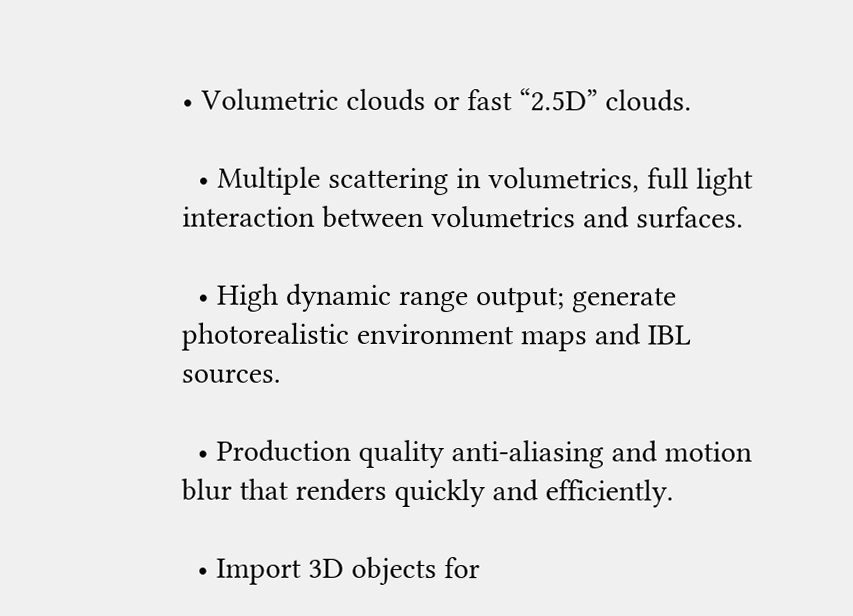• Volumetric clouds or fast “2.5D” clouds.

  • Multiple scattering in volumetrics, full light interaction between volumetrics and surfaces.

  • High dynamic range output; generate photorealistic environment maps and IBL sources.

  • Production quality anti-aliasing and motion blur that renders quickly and efficiently.

  • Import 3D objects for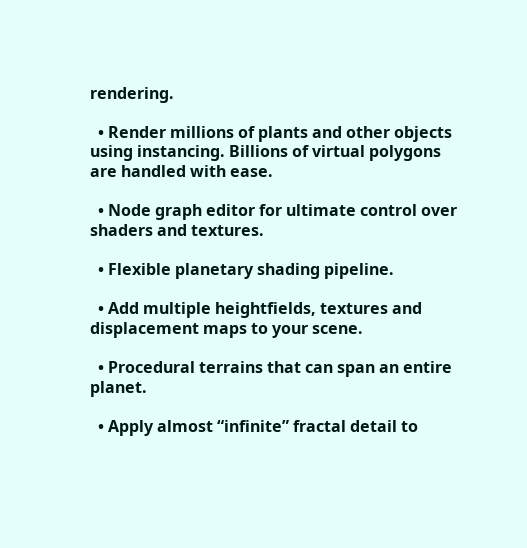rendering.

  • Render millions of plants and other objects using instancing. Billions of virtual polygons are handled with ease.

  • Node graph editor for ultimate control over shaders and textures.

  • Flexible planetary shading pipeline.

  • Add multiple heightfields, textures and displacement maps to your scene.

  • Procedural terrains that can span an entire planet.

  • Apply almost “infinite” fractal detail to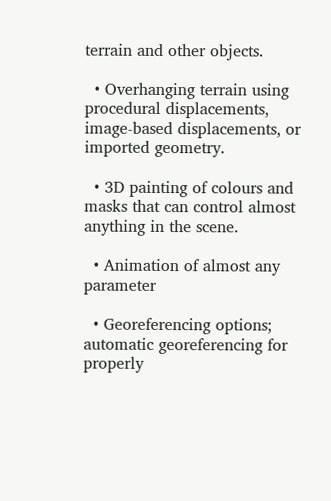terrain and other objects.

  • Overhanging terrain using procedural displacements, image-based displacements, or imported geometry.

  • 3D painting of colours and masks that can control almost anything in the scene.

  • Animation of almost any parameter

  • Georeferencing options; automatic georeferencing for properly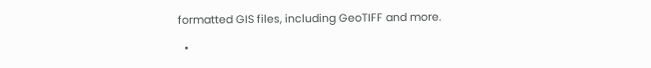formatted GIS files, including GeoTIFF and more.

  •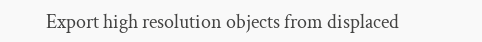Export high resolution objects from displaced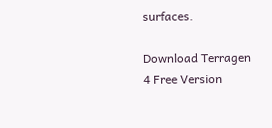surfaces.

Download Terragen 4 Free Version